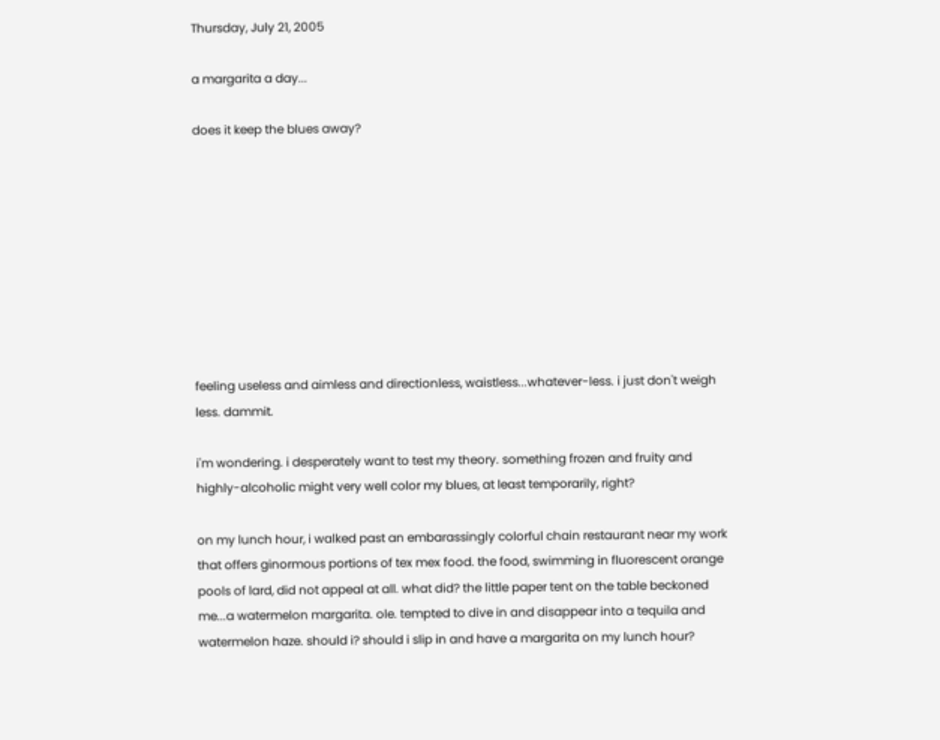Thursday, July 21, 2005

a margarita a day...

does it keep the blues away?









feeling useless and aimless and directionless, waistless...whatever-less. i just don't weigh less. dammit.

i'm wondering. i desperately want to test my theory. something frozen and fruity and highly-alcoholic might very well color my blues, at least temporarily, right?

on my lunch hour, i walked past an embarassingly colorful chain restaurant near my work that offers ginormous portions of tex mex food. the food, swimming in fluorescent orange pools of lard, did not appeal at all. what did? the little paper tent on the table beckoned me...a watermelon margarita. ole. tempted to dive in and disappear into a tequila and watermelon haze. should i? should i slip in and have a margarita on my lunch hour?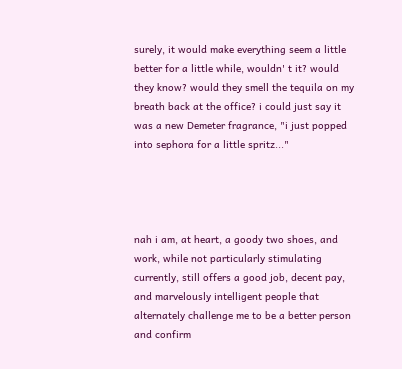surely, it would make everything seem a little better for a little while, wouldn' t it? would they know? would they smell the tequila on my breath back at the office? i could just say it was a new Demeter fragrance, "i just popped into sephora for a little spritz..."




nah i am, at heart, a goody two shoes, and work, while not particularly stimulating currently, still offers a good job, decent pay, and marvelously intelligent people that alternately challenge me to be a better person and confirm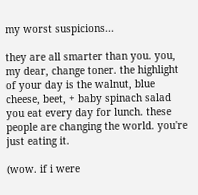my worst suspicions...

they are all smarter than you. you, my dear, change toner. the highlight of your day is the walnut, blue cheese, beet, + baby spinach salad you eat every day for lunch. these people are changing the world. you're just eating it.

(wow. if i were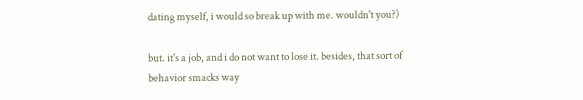dating myself, i would so break up with me. wouldn't you?)

but. it's a job, and i do not want to lose it. besides, that sort of behavior smacks way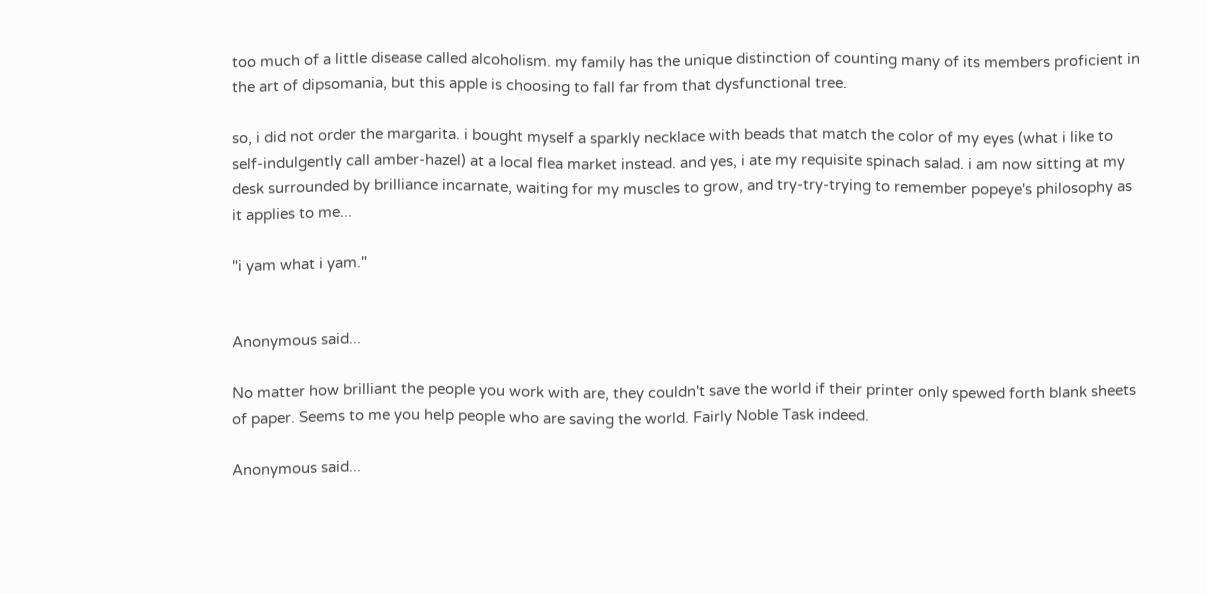too much of a little disease called alcoholism. my family has the unique distinction of counting many of its members proficient in the art of dipsomania, but this apple is choosing to fall far from that dysfunctional tree.

so, i did not order the margarita. i bought myself a sparkly necklace with beads that match the color of my eyes (what i like to self-indulgently call amber-hazel) at a local flea market instead. and yes, i ate my requisite spinach salad. i am now sitting at my desk surrounded by brilliance incarnate, waiting for my muscles to grow, and try-try-trying to remember popeye's philosophy as it applies to me...

"i yam what i yam."


Anonymous said...

No matter how brilliant the people you work with are, they couldn't save the world if their printer only spewed forth blank sheets of paper. Seems to me you help people who are saving the world. Fairly Noble Task indeed.

Anonymous said...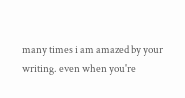many times i am amazed by your writing. even when you're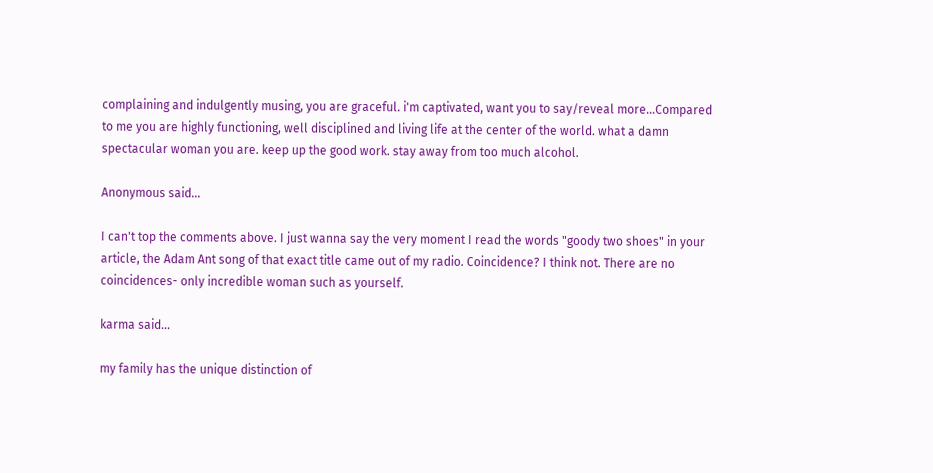complaining and indulgently musing, you are graceful. i'm captivated, want you to say/reveal more...Compared to me you are highly functioning, well disciplined and living life at the center of the world. what a damn spectacular woman you are. keep up the good work. stay away from too much alcohol.

Anonymous said...

I can't top the comments above. I just wanna say the very moment I read the words "goody two shoes" in your article, the Adam Ant song of that exact title came out of my radio. Coincidence? I think not. There are no coincidences- only incredible woman such as yourself.

karma said...

my family has the unique distinction of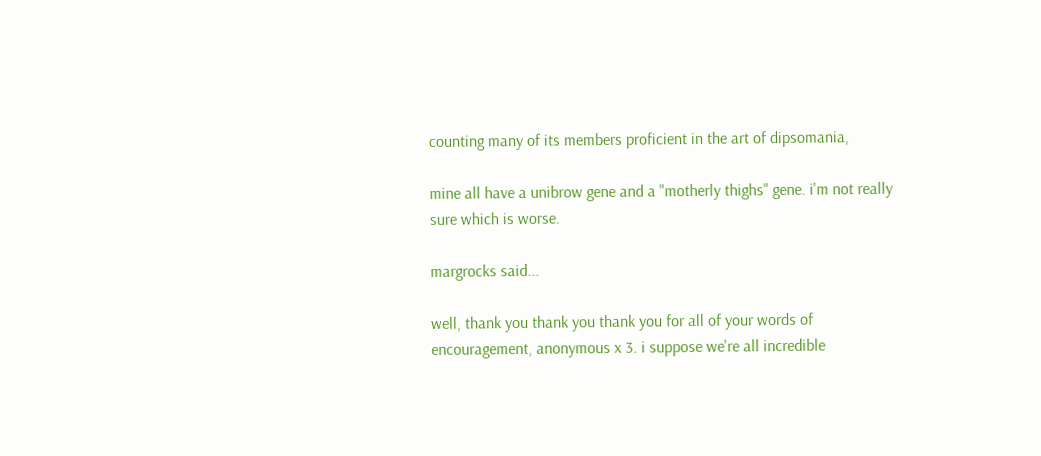counting many of its members proficient in the art of dipsomania,

mine all have a unibrow gene and a "motherly thighs" gene. i'm not really sure which is worse.

margrocks said...

well, thank you thank you thank you for all of your words of encouragement, anonymous x 3. i suppose we're all incredible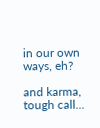in our own ways, eh?

and karma, tough call...